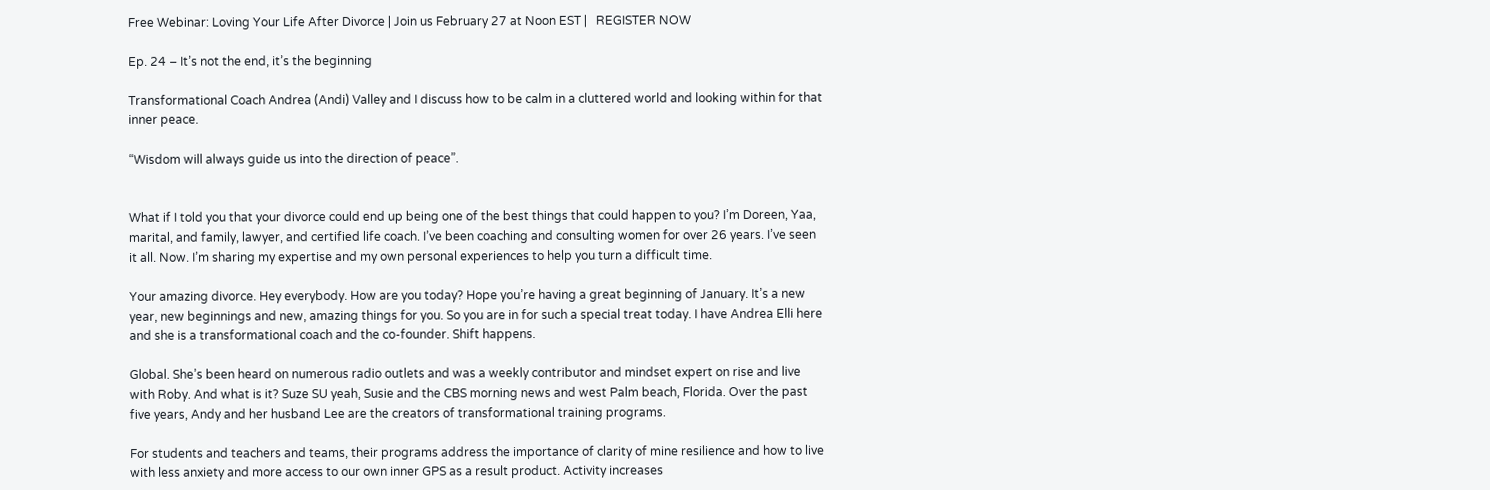Free Webinar: Loving Your Life After Divorce | Join us February 27 at Noon EST |   REGISTER NOW

Ep. 24 – It’s not the end, it’s the beginning

Transformational Coach Andrea (Andi) Valley and I discuss how to be calm in a cluttered world and looking within for that inner peace.

“Wisdom will always guide us into the direction of peace”.


What if I told you that your divorce could end up being one of the best things that could happen to you? I’m Doreen, Yaa, marital, and family, lawyer, and certified life coach. I’ve been coaching and consulting women for over 26 years. I’ve seen it all. Now. I’m sharing my expertise and my own personal experiences to help you turn a difficult time.

Your amazing divorce. Hey everybody. How are you today? Hope you’re having a great beginning of January. It’s a new year, new beginnings and new, amazing things for you. So you are in for such a special treat today. I have Andrea Elli here and she is a transformational coach and the co-founder. Shift happens.

Global. She’s been heard on numerous radio outlets and was a weekly contributor and mindset expert on rise and live with Roby. And what is it? Suze SU yeah, Susie and the CBS morning news and west Palm beach, Florida. Over the past five years, Andy and her husband Lee are the creators of transformational training programs.

For students and teachers and teams, their programs address the importance of clarity of mine resilience and how to live with less anxiety and more access to our own inner GPS as a result product. Activity increases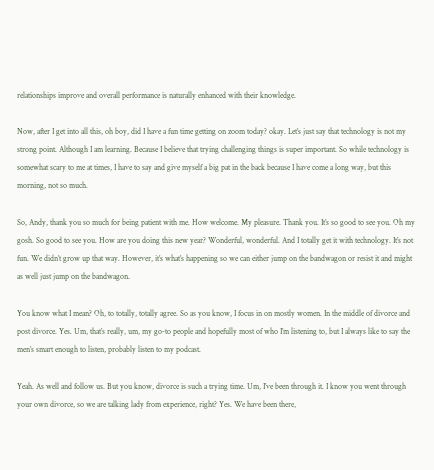relationships improve and overall performance is naturally enhanced with their knowledge.

Now, after I get into all this, oh boy, did I have a fun time getting on zoom today? okay. Let’s just say that technology is not my strong point. Although I am learning. Because I believe that trying challenging things is super important. So while technology is somewhat scary to me at times, I have to say and give myself a big pat in the back because I have come a long way, but this morning, not so much.

So, Andy, thank you so much for being patient with me. How welcome. My pleasure. Thank you. It’s so good to see you. Oh my gosh. So good to see you. How are you doing this new year? Wonderful, wonderful. And I totally get it with technology. It’s not fun. We didn’t grow up that way. However, it’s what’s happening so we can either jump on the bandwagon or resist it and might as well just jump on the bandwagon.

You know what I mean? Oh, to totally, totally agree. So as you know, I focus in on mostly women. In the middle of divorce and post divorce. Yes. Um, that’s really, um, my go-to people and hopefully most of who I’m listening to, but I always like to say the men’s smart enough to listen, probably listen to my podcast.

Yeah. As well and follow us. But you know, divorce is such a trying time. Um, I’ve been through it. I know you went through your own divorce, so we are talking lady from experience, right? Yes. We have been there,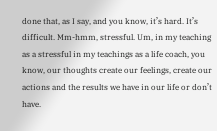done that, as I say, and you know, it’s hard. It’s difficult. Mm-hmm, stressful. Um, in my teaching as a stressful in my teachings as a life coach, you know, our thoughts create our feelings, create our actions and the results we have in our life or don’t have.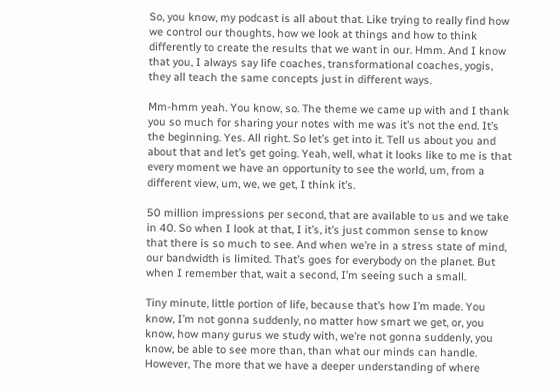So, you know, my podcast is all about that. Like trying to really find how we control our thoughts, how we look at things and how to think differently to create the results that we want in our. Hmm. And I know that you, I always say life coaches, transformational coaches, yogis, they all teach the same concepts just in different ways.

Mm-hmm yeah. You know, so. The theme we came up with and I thank you so much for sharing your notes with me was it’s not the end. It’s the beginning. Yes. All right. So let’s get into it. Tell us about you and about that and let’s get going. Yeah, well, what it looks like to me is that every moment we have an opportunity to see the world, um, from a different view, um, we, we get, I think it’s.

50 million impressions per second, that are available to us and we take in 40. So when I look at that, I it’s, it’s just common sense to know that there is so much to see. And when we’re in a stress state of mind, our bandwidth is limited. That’s goes for everybody on the planet. But when I remember that, wait a second, I’m seeing such a small.

Tiny minute, little portion of life, because that’s how I’m made. You know, I’m not gonna suddenly, no matter how smart we get, or, you know, how many gurus we study with, we’re not gonna suddenly, you know, be able to see more than, than what our minds can handle. However, The more that we have a deeper understanding of where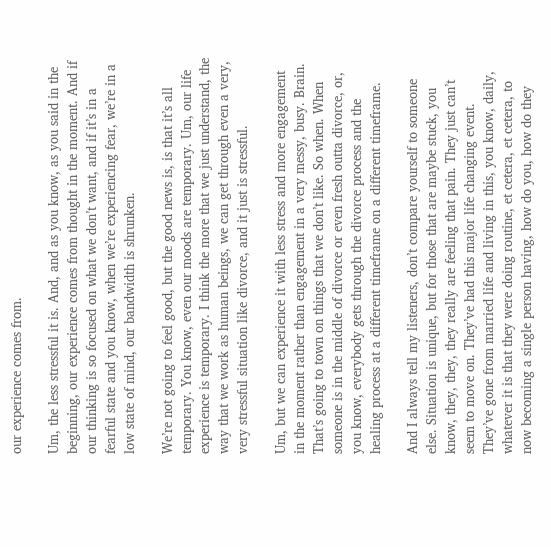our experience comes from.

Um, the less stressful it is. And, and as you know, as you said in the beginning, our experience comes from thought in the moment. And if our thinking is so focused on what we don’t want, and if it’s in a fearful state and you know, when we’re experiencing fear, we’re in a low state of mind, our bandwidth is shrunken.

We’re not going to feel good, but the good news is, is that it’s all temporary. You know, even our moods are temporary. Um, our life experience is temporary. I think the more that we just understand, the way that we work as human beings, we can get through even a very, very stressful situation like divorce, and it just is stressful.

Um, but we can experience it with less stress and more engagement in the moment rather than engagement in a very messy, busy. Brain. That’s going to town on things that we don’t like. So when. When someone is in the middle of divorce or even fresh outta divorce, or, you know, everybody gets through the divorce process and the healing process at a different timeframe on a different timeframe.

And I always tell my listeners, don’t compare yourself to someone else. Situation is unique, but for those that are maybe stuck, you know, they, they, they really are feeling that pain. They just can’t seem to move on. They’ve had this major life changing event. They’ve gone from married life and living in this, you know, daily, whatever it is that they were doing routine, et cetera, et cetera, to now becoming a single person having, how do you, how do they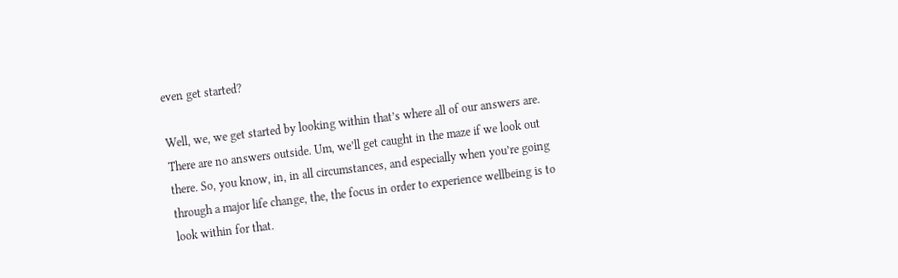even get started?

Well, we, we get started by looking within that’s where all of our answers are. There are no answers outside. Um, we’ll get caught in the maze if we look out there. So, you know, in, in all circumstances, and especially when you’re going through a major life change, the, the focus in order to experience wellbeing is to look within for that.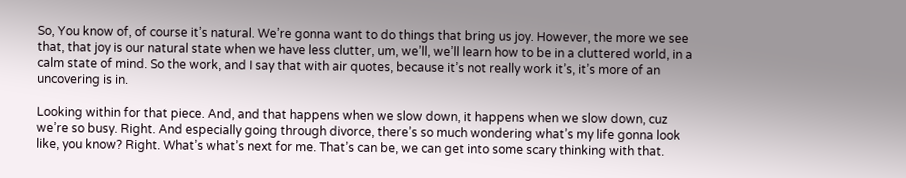So, You know of, of course it’s natural. We’re gonna want to do things that bring us joy. However, the more we see that, that joy is our natural state when we have less clutter, um, we’ll, we’ll learn how to be in a cluttered world, in a calm state of mind. So the work, and I say that with air quotes, because it’s not really work it’s, it’s more of an uncovering is in.

Looking within for that piece. And, and that happens when we slow down, it happens when we slow down, cuz we’re so busy. Right. And especially going through divorce, there’s so much wondering what’s my life gonna look like, you know? Right. What’s what’s next for me. That’s can be, we can get into some scary thinking with that.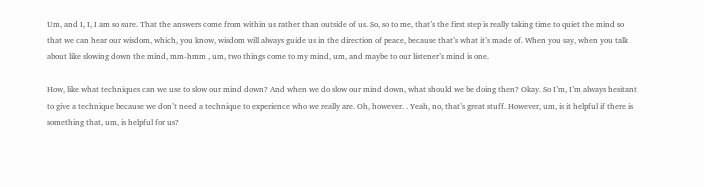Um, and I, I, I am so sure. That the answers come from within us rather than outside of us. So, so to me, that’s the first step is really taking time to quiet the mind so that we can hear our wisdom, which, you know, wisdom will always guide us in the direction of peace, because that’s what it’s made of. When you say, when you talk about like slowing down the mind, mm-hmm , um, two things come to my mind, um, and maybe to our listener’s mind is one.

How, like what techniques can we use to slow our mind down? And when we do slow our mind down, what should we be doing then? Okay. So I’m, I’m always hesitant to give a technique because we don’t need a technique to experience who we really are. Oh, however. . Yeah, no, that’s great stuff. However, um, is it helpful if there is something that, um, is helpful for us?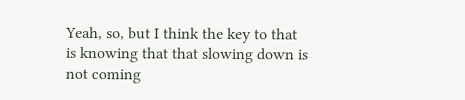Yeah, so, but I think the key to that is knowing that that slowing down is not coming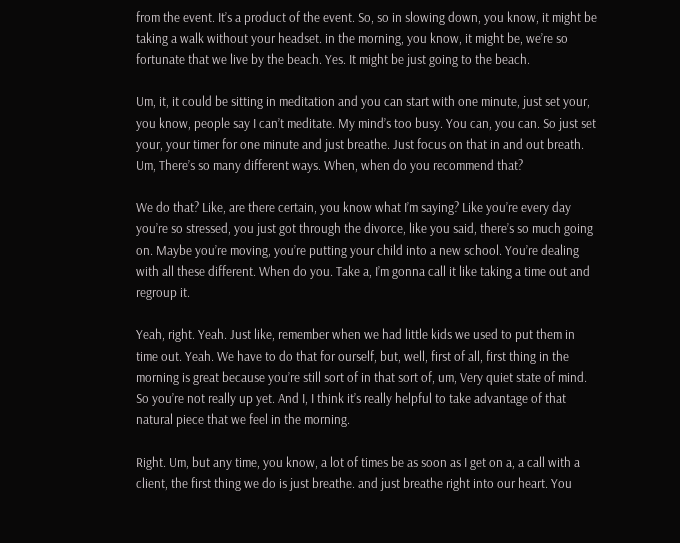from the event. It’s a product of the event. So, so in slowing down, you know, it might be taking a walk without your headset. in the morning, you know, it might be, we’re so fortunate that we live by the beach. Yes. It might be just going to the beach.

Um, it, it could be sitting in meditation and you can start with one minute, just set your, you know, people say I can’t meditate. My mind’s too busy. You can, you can. So just set your, your timer for one minute and just breathe. Just focus on that in and out breath. Um, There’s so many different ways. When, when do you recommend that?

We do that? Like, are there certain, you know what I’m saying? Like you’re every day you’re so stressed, you just got through the divorce, like you said, there’s so much going on. Maybe you’re moving, you’re putting your child into a new school. You’re dealing with all these different. When do you. Take a, I’m gonna call it like taking a time out and regroup it.

Yeah, right. Yeah. Just like, remember when we had little kids we used to put them in time out. Yeah. We have to do that for ourself, but, well, first of all, first thing in the morning is great because you’re still sort of in that sort of, um, Very quiet state of mind. So you’re not really up yet. And I, I think it’s really helpful to take advantage of that natural piece that we feel in the morning.

Right. Um, but any time, you know, a lot of times be as soon as I get on a, a call with a client, the first thing we do is just breathe. and just breathe right into our heart. You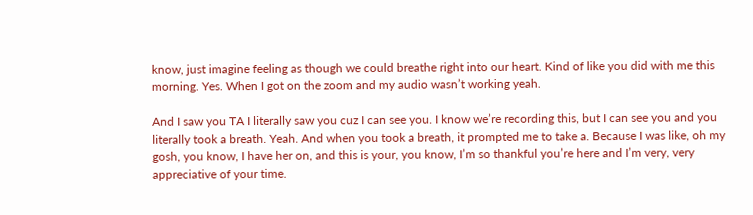know, just imagine feeling as though we could breathe right into our heart. Kind of like you did with me this morning. Yes. When I got on the zoom and my audio wasn’t working yeah.

And I saw you TA I literally saw you cuz I can see you. I know we’re recording this, but I can see you and you literally took a breath. Yeah. And when you took a breath, it prompted me to take a. Because I was like, oh my gosh, you know, I have her on, and this is your, you know, I’m so thankful you’re here and I’m very, very appreciative of your time.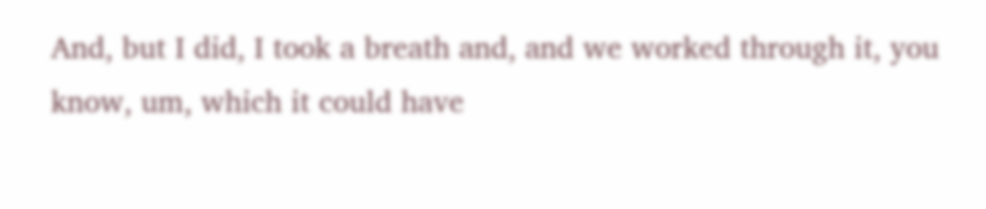And, but I did, I took a breath and, and we worked through it, you know, um, which it could have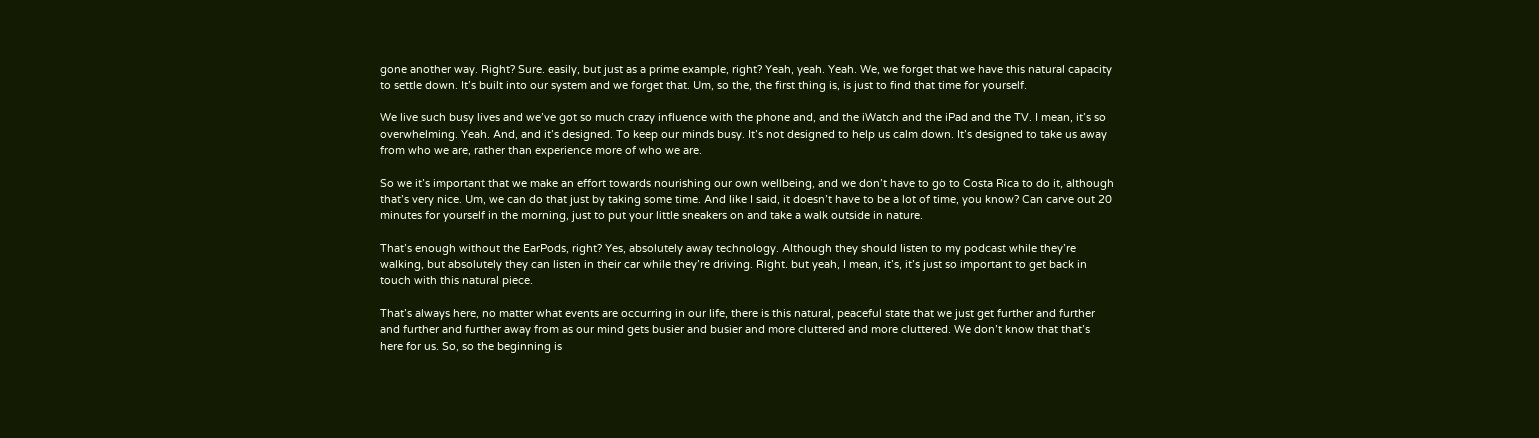gone another way. Right? Sure. easily, but just as a prime example, right? Yeah, yeah. Yeah. We, we forget that we have this natural capacity to settle down. It’s built into our system and we forget that. Um, so the, the first thing is, is just to find that time for yourself.

We live such busy lives and we’ve got so much crazy influence with the phone and, and the iWatch and the iPad and the TV. I mean, it’s so overwhelming. Yeah. And, and it’s designed. To keep our minds busy. It’s not designed to help us calm down. It’s designed to take us away from who we are, rather than experience more of who we are.

So we it’s important that we make an effort towards nourishing our own wellbeing, and we don’t have to go to Costa Rica to do it, although that’s very nice. Um, we can do that just by taking some time. And like I said, it doesn’t have to be a lot of time, you know? Can carve out 20 minutes for yourself in the morning, just to put your little sneakers on and take a walk outside in nature.

That’s enough without the EarPods, right? Yes, absolutely away technology. Although they should listen to my podcast while they’re walking, but absolutely they can listen in their car while they’re driving. Right. but yeah, I mean, it’s, it’s just so important to get back in touch with this natural piece.

That’s always here, no matter what events are occurring in our life, there is this natural, peaceful state that we just get further and further and further and further away from as our mind gets busier and busier and more cluttered and more cluttered. We don’t know that that’s here for us. So, so the beginning is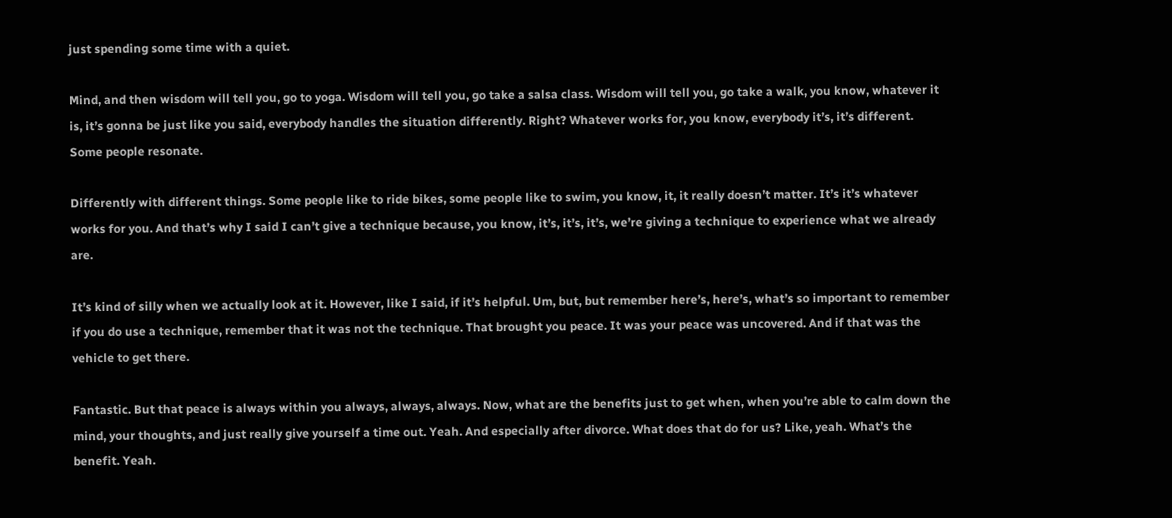just spending some time with a quiet.

Mind, and then wisdom will tell you, go to yoga. Wisdom will tell you, go take a salsa class. Wisdom will tell you, go take a walk, you know, whatever it is, it’s gonna be just like you said, everybody handles the situation differently. Right? Whatever works for, you know, everybody it’s, it’s different. Some people resonate.

Differently with different things. Some people like to ride bikes, some people like to swim, you know, it, it really doesn’t matter. It’s it’s whatever works for you. And that’s why I said I can’t give a technique because, you know, it’s, it’s, it’s, we’re giving a technique to experience what we already are.

It’s kind of silly when we actually look at it. However, like I said, if it’s helpful. Um, but, but remember here’s, here’s, what’s so important to remember if you do use a technique, remember that it was not the technique. That brought you peace. It was your peace was uncovered. And if that was the vehicle to get there.

Fantastic. But that peace is always within you always, always, always. Now, what are the benefits just to get when, when you’re able to calm down the mind, your thoughts, and just really give yourself a time out. Yeah. And especially after divorce. What does that do for us? Like, yeah. What’s the benefit. Yeah.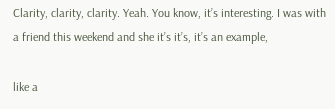Clarity, clarity, clarity. Yeah. You know, it’s interesting. I was with a friend this weekend and she it’s it’s, it’s an example,

like a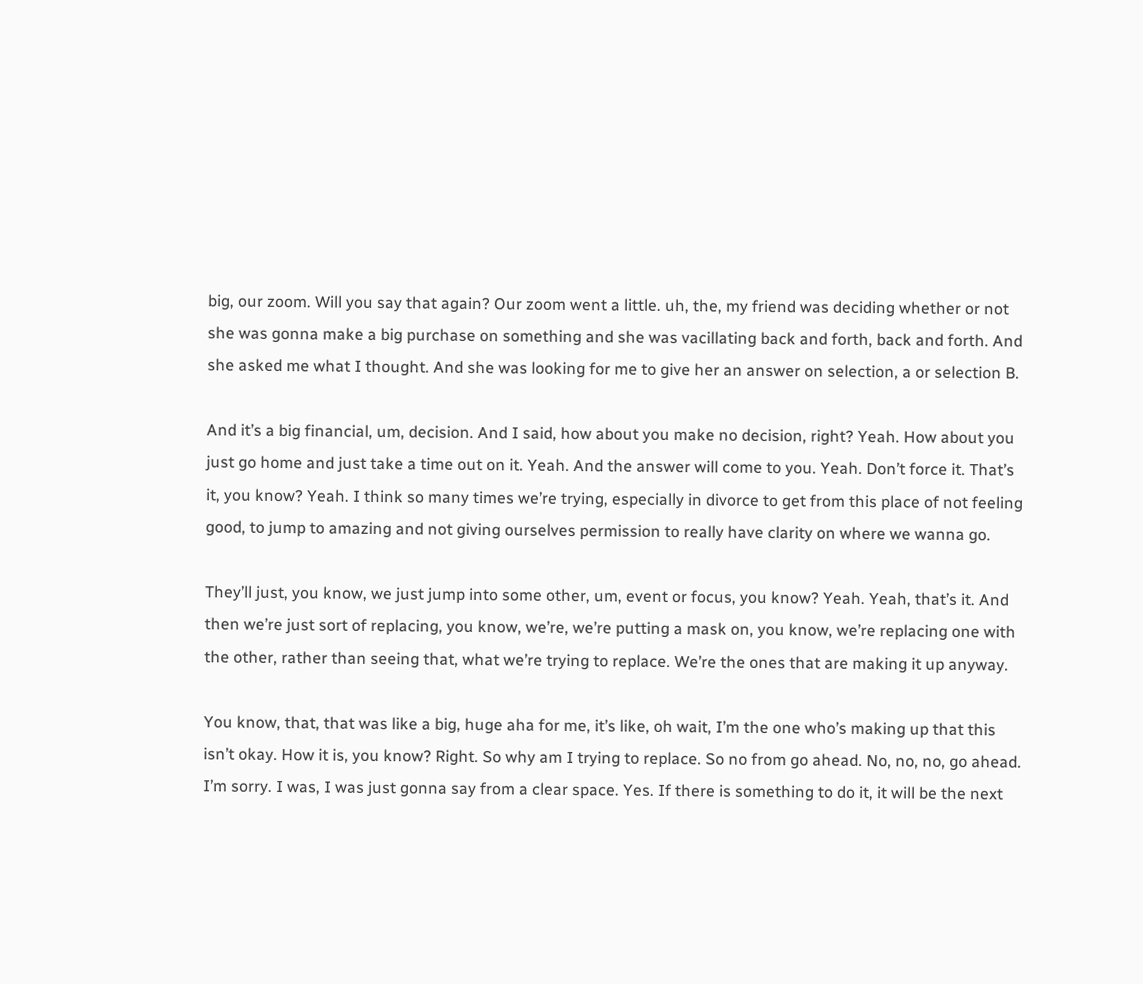big, our zoom. Will you say that again? Our zoom went a little. uh, the, my friend was deciding whether or not she was gonna make a big purchase on something and she was vacillating back and forth, back and forth. And she asked me what I thought. And she was looking for me to give her an answer on selection, a or selection B.

And it’s a big financial, um, decision. And I said, how about you make no decision, right? Yeah. How about you just go home and just take a time out on it. Yeah. And the answer will come to you. Yeah. Don’t force it. That’s it, you know? Yeah. I think so many times we’re trying, especially in divorce to get from this place of not feeling good, to jump to amazing and not giving ourselves permission to really have clarity on where we wanna go.

They’ll just, you know, we just jump into some other, um, event or focus, you know? Yeah. Yeah, that’s it. And then we’re just sort of replacing, you know, we’re, we’re putting a mask on, you know, we’re replacing one with the other, rather than seeing that, what we’re trying to replace. We’re the ones that are making it up anyway.

You know, that, that was like a big, huge aha for me, it’s like, oh wait, I’m the one who’s making up that this isn’t okay. How it is, you know? Right. So why am I trying to replace. So no from go ahead. No, no, no, go ahead. I’m sorry. I was, I was just gonna say from a clear space. Yes. If there is something to do it, it will be the next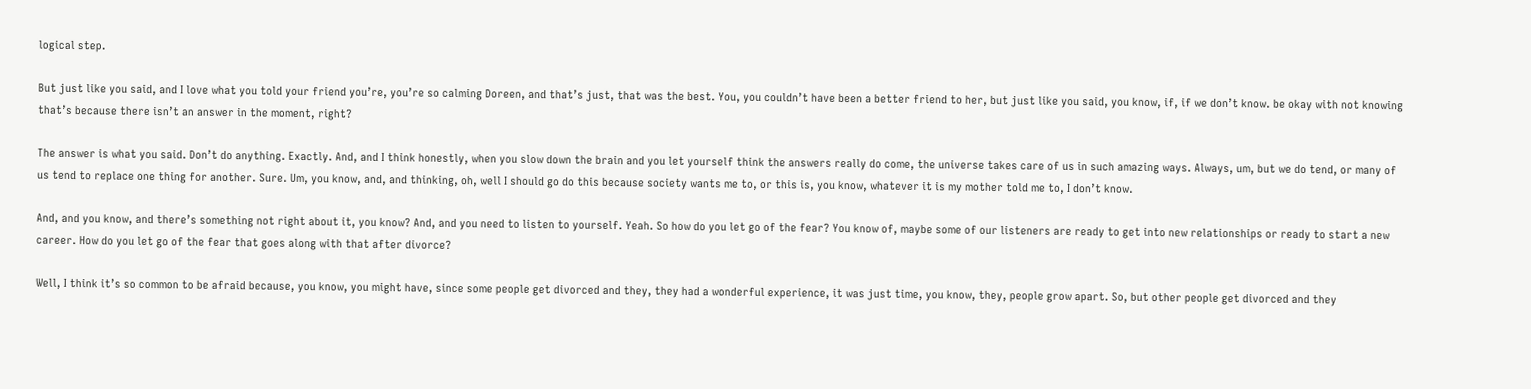logical step.

But just like you said, and I love what you told your friend you’re, you’re so calming Doreen, and that’s just, that was the best. You, you couldn’t have been a better friend to her, but just like you said, you know, if, if we don’t know. be okay with not knowing that’s because there isn’t an answer in the moment, right?

The answer is what you said. Don’t do anything. Exactly. And, and I think honestly, when you slow down the brain and you let yourself think the answers really do come, the universe takes care of us in such amazing ways. Always, um, but we do tend, or many of us tend to replace one thing for another. Sure. Um, you know, and, and thinking, oh, well I should go do this because society wants me to, or this is, you know, whatever it is my mother told me to, I don’t know.

And, and you know, and there’s something not right about it, you know? And, and you need to listen to yourself. Yeah. So how do you let go of the fear? You know of, maybe some of our listeners are ready to get into new relationships or ready to start a new career. How do you let go of the fear that goes along with that after divorce?

Well, I think it’s so common to be afraid because, you know, you might have, since some people get divorced and they, they had a wonderful experience, it was just time, you know, they, people grow apart. So, but other people get divorced and they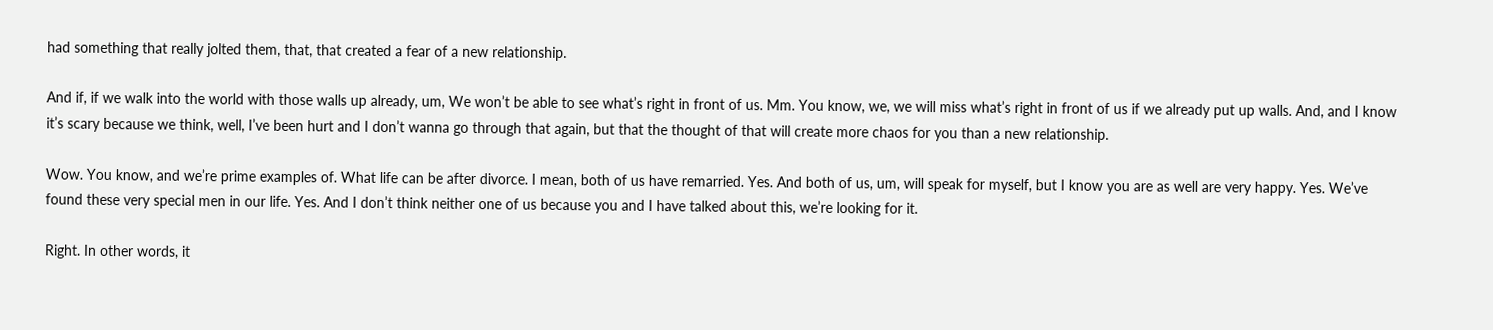had something that really jolted them, that, that created a fear of a new relationship.

And if, if we walk into the world with those walls up already, um, We won’t be able to see what’s right in front of us. Mm. You know, we, we will miss what’s right in front of us if we already put up walls. And, and I know it’s scary because we think, well, I’ve been hurt and I don’t wanna go through that again, but that the thought of that will create more chaos for you than a new relationship.

Wow. You know, and we’re prime examples of. What life can be after divorce. I mean, both of us have remarried. Yes. And both of us, um, will speak for myself, but I know you are as well are very happy. Yes. We’ve found these very special men in our life. Yes. And I don’t think neither one of us because you and I have talked about this, we’re looking for it.

Right. In other words, it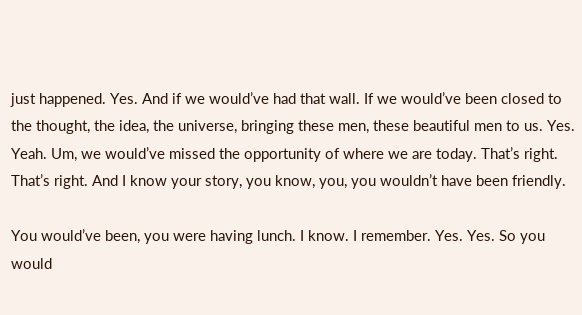just happened. Yes. And if we would’ve had that wall. If we would’ve been closed to the thought, the idea, the universe, bringing these men, these beautiful men to us. Yes. Yeah. Um, we would’ve missed the opportunity of where we are today. That’s right. That’s right. And I know your story, you know, you, you wouldn’t have been friendly.

You would’ve been, you were having lunch. I know. I remember. Yes. Yes. So you would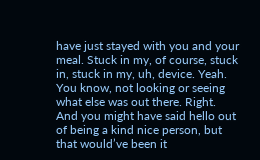have just stayed with you and your meal. Stuck in my, of course, stuck in, stuck in my, uh, device. Yeah. You know, not looking or seeing what else was out there. Right. And you might have said hello out of being a kind nice person, but that would’ve been it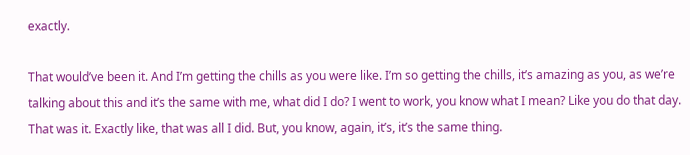exactly.

That would’ve been it. And I’m getting the chills as you were like. I’m so getting the chills, it’s amazing as you, as we’re talking about this and it’s the same with me, what did I do? I went to work, you know what I mean? Like you do that day. That was it. Exactly like, that was all I did. But, you know, again, it’s, it’s the same thing.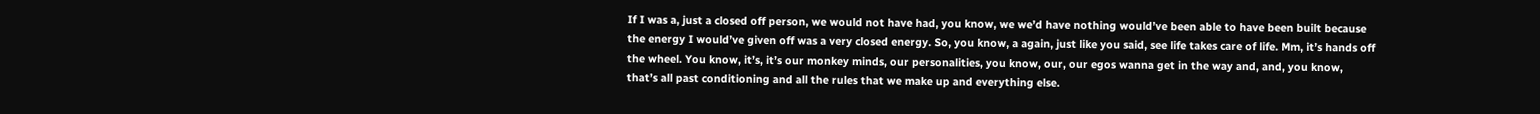If I was a, just a closed off person, we would not have had, you know, we we’d have nothing would’ve been able to have been built because the energy I would’ve given off was a very closed energy. So, you know, a again, just like you said, see life takes care of life. Mm, it’s hands off the wheel. You know, it’s, it’s our monkey minds, our personalities, you know, our, our egos wanna get in the way and, and, you know, that’s all past conditioning and all the rules that we make up and everything else.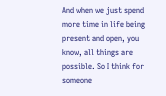And when we just spend more time in life being present and open, you know, all things are possible. So I think for someone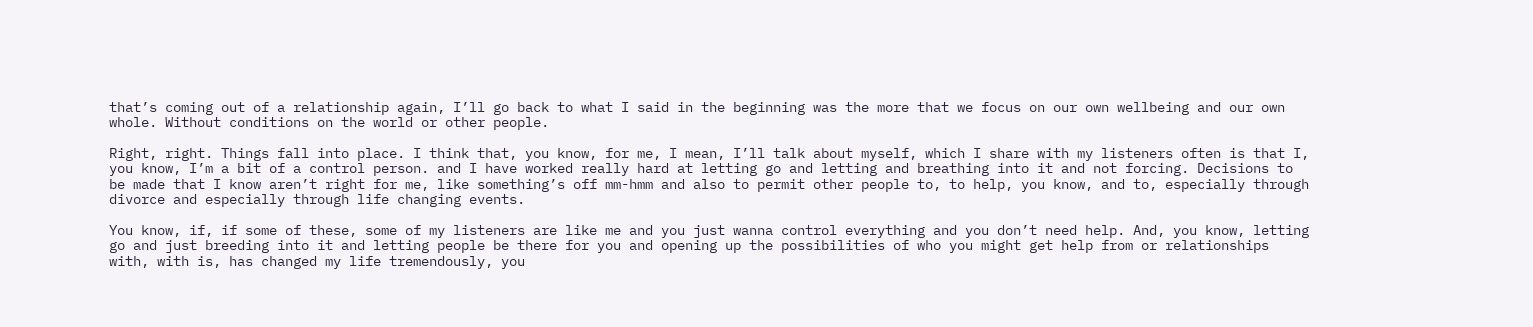that’s coming out of a relationship again, I’ll go back to what I said in the beginning was the more that we focus on our own wellbeing and our own whole. Without conditions on the world or other people.

Right, right. Things fall into place. I think that, you know, for me, I mean, I’ll talk about myself, which I share with my listeners often is that I, you know, I’m a bit of a control person. and I have worked really hard at letting go and letting and breathing into it and not forcing. Decisions to be made that I know aren’t right for me, like something’s off mm-hmm and also to permit other people to, to help, you know, and to, especially through divorce and especially through life changing events.

You know, if, if some of these, some of my listeners are like me and you just wanna control everything and you don’t need help. And, you know, letting go and just breeding into it and letting people be there for you and opening up the possibilities of who you might get help from or relationships with, with is, has changed my life tremendously, you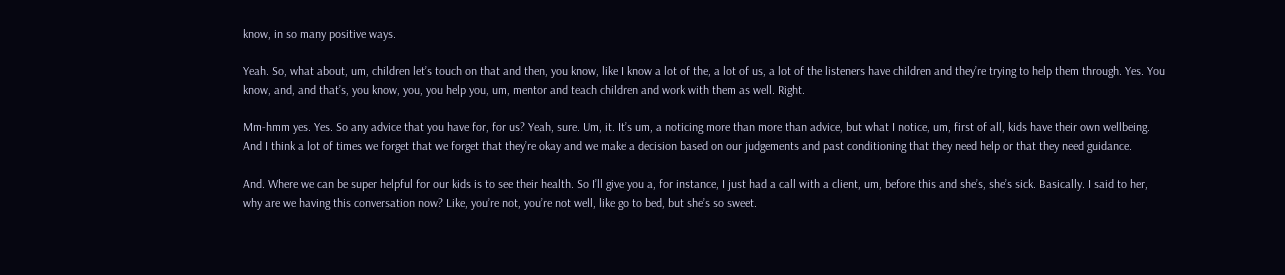know, in so many positive ways.

Yeah. So, what about, um, children let’s touch on that and then, you know, like I know a lot of the, a lot of us, a lot of the listeners have children and they’re trying to help them through. Yes. You know, and, and that’s, you know, you, you help you, um, mentor and teach children and work with them as well. Right.

Mm-hmm yes. Yes. So any advice that you have for, for us? Yeah, sure. Um, it. It’s um, a noticing more than more than advice, but what I notice, um, first of all, kids have their own wellbeing. And I think a lot of times we forget that we forget that they’re okay and we make a decision based on our judgements and past conditioning that they need help or that they need guidance.

And. Where we can be super helpful for our kids is to see their health. So I’ll give you a, for instance, I just had a call with a client, um, before this and she’s, she’s sick. Basically. I said to her, why are we having this conversation now? Like, you’re not, you’re not well, like go to bed, but she’s so sweet.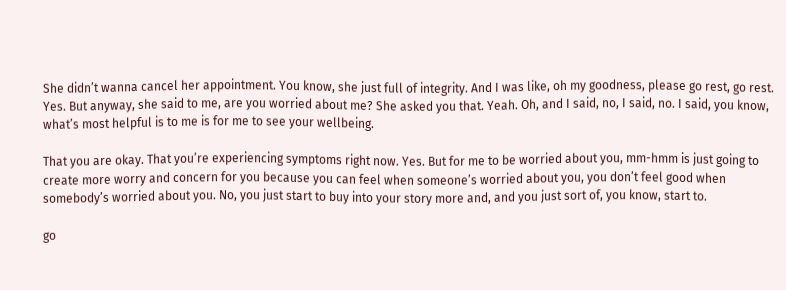She didn’t wanna cancel her appointment. You know, she just full of integrity. And I was like, oh my goodness, please go rest, go rest. Yes. But anyway, she said to me, are you worried about me? She asked you that. Yeah. Oh, and I said, no, I said, no. I said, you know, what’s most helpful is to me is for me to see your wellbeing.

That you are okay. That you’re experiencing symptoms right now. Yes. But for me to be worried about you, mm-hmm is just going to create more worry and concern for you because you can feel when someone’s worried about you, you don’t feel good when somebody’s worried about you. No, you just start to buy into your story more and, and you just sort of, you know, start to.

go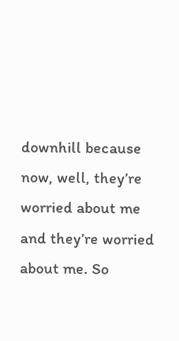downhill because now, well, they’re worried about me and they’re worried about me. So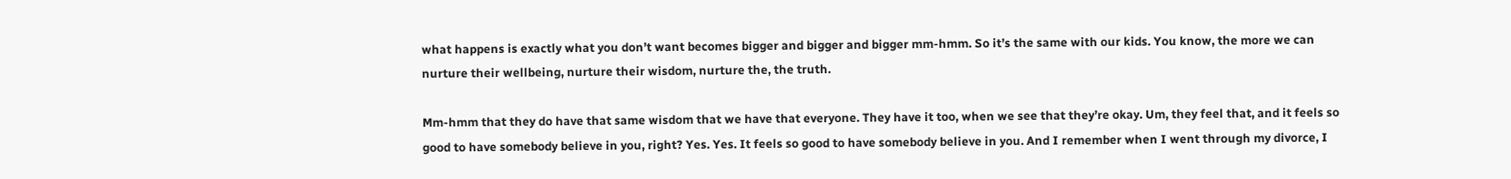what happens is exactly what you don’t want becomes bigger and bigger and bigger mm-hmm. So it’s the same with our kids. You know, the more we can nurture their wellbeing, nurture their wisdom, nurture the, the truth.

Mm-hmm that they do have that same wisdom that we have that everyone. They have it too, when we see that they’re okay. Um, they feel that, and it feels so good to have somebody believe in you, right? Yes. Yes. It feels so good to have somebody believe in you. And I remember when I went through my divorce, I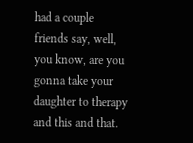had a couple friends say, well, you know, are you gonna take your daughter to therapy and this and that.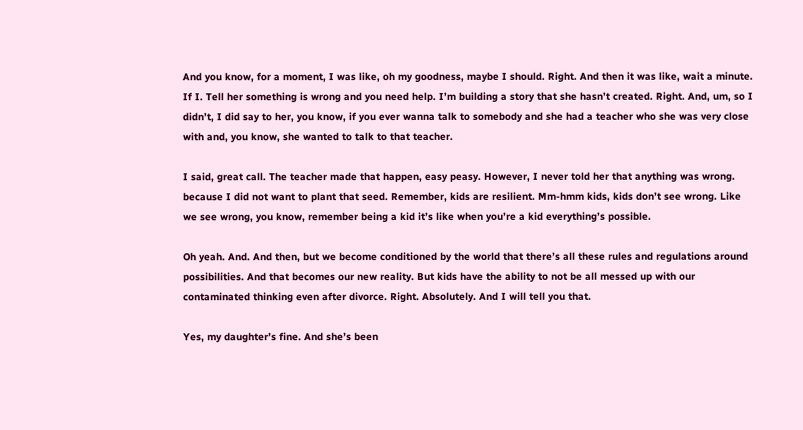And you know, for a moment, I was like, oh my goodness, maybe I should. Right. And then it was like, wait a minute. If I. Tell her something is wrong and you need help. I’m building a story that she hasn’t created. Right. And, um, so I didn’t, I did say to her, you know, if you ever wanna talk to somebody and she had a teacher who she was very close with and, you know, she wanted to talk to that teacher.

I said, great call. The teacher made that happen, easy peasy. However, I never told her that anything was wrong. because I did not want to plant that seed. Remember, kids are resilient. Mm-hmm kids, kids don’t see wrong. Like we see wrong, you know, remember being a kid it’s like when you’re a kid everything’s possible.

Oh yeah. And. And then, but we become conditioned by the world that there’s all these rules and regulations around possibilities. And that becomes our new reality. But kids have the ability to not be all messed up with our contaminated thinking even after divorce. Right. Absolutely. And I will tell you that.

Yes, my daughter’s fine. And she’s been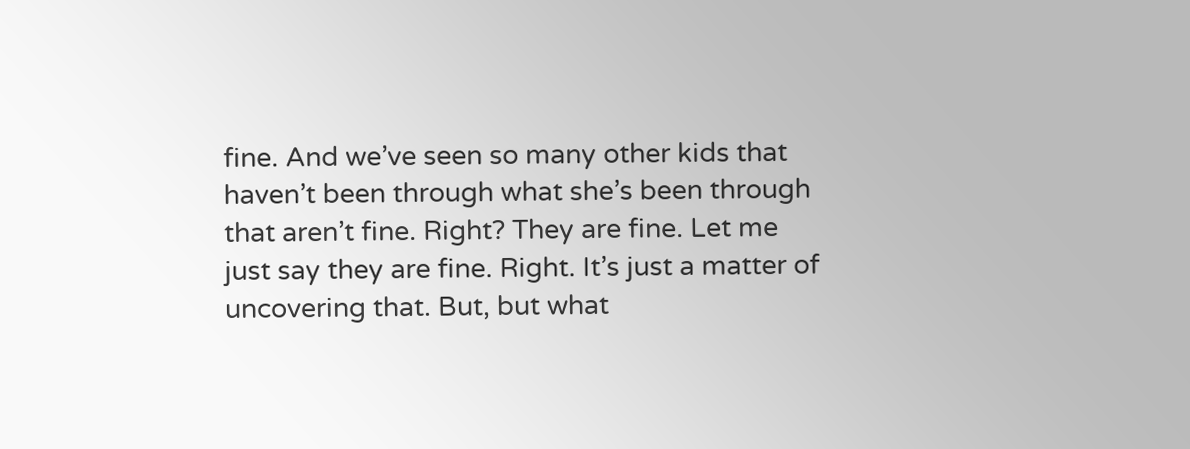fine. And we’ve seen so many other kids that haven’t been through what she’s been through that aren’t fine. Right? They are fine. Let me just say they are fine. Right. It’s just a matter of uncovering that. But, but what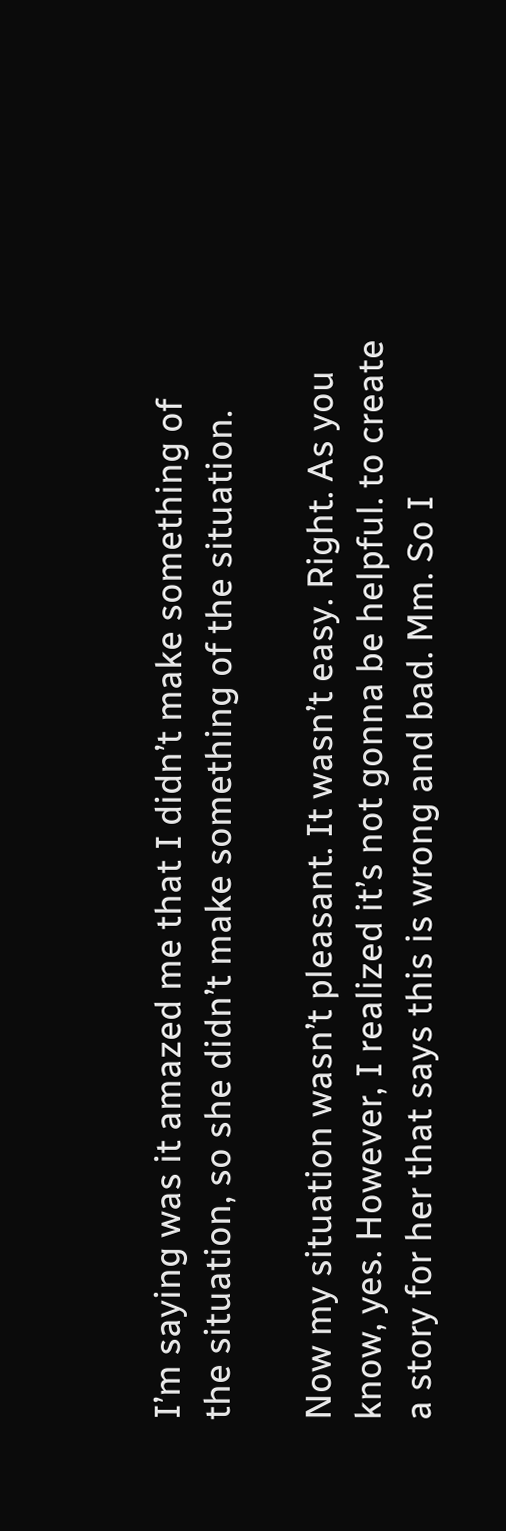I’m saying was it amazed me that I didn’t make something of the situation, so she didn’t make something of the situation.

Now my situation wasn’t pleasant. It wasn’t easy. Right. As you know, yes. However, I realized it’s not gonna be helpful. to create a story for her that says this is wrong and bad. Mm. So I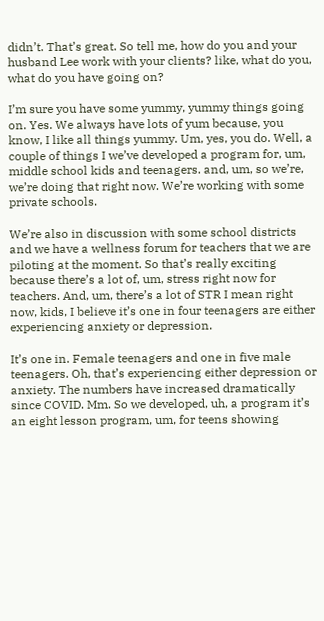didn’t. That’s great. So tell me, how do you and your husband Lee work with your clients? like, what do you, what do you have going on?

I’m sure you have some yummy, yummy things going on. Yes. We always have lots of yum because, you know, I like all things yummy. Um, yes, you do. Well, a couple of things I we’ve developed a program for, um, middle school kids and teenagers. and, um, so we’re, we’re doing that right now. We’re working with some private schools.

We’re also in discussion with some school districts and we have a wellness forum for teachers that we are piloting at the moment. So that’s really exciting because there’s a lot of, um, stress right now for teachers. And, um, there’s a lot of STR I mean right now, kids, I believe it’s one in four teenagers are either experiencing anxiety or depression.

It’s one in. Female teenagers and one in five male teenagers. Oh, that’s experiencing either depression or anxiety. The numbers have increased dramatically since COVID. Mm. So we developed, uh, a program it’s an eight lesson program, um, for teens showing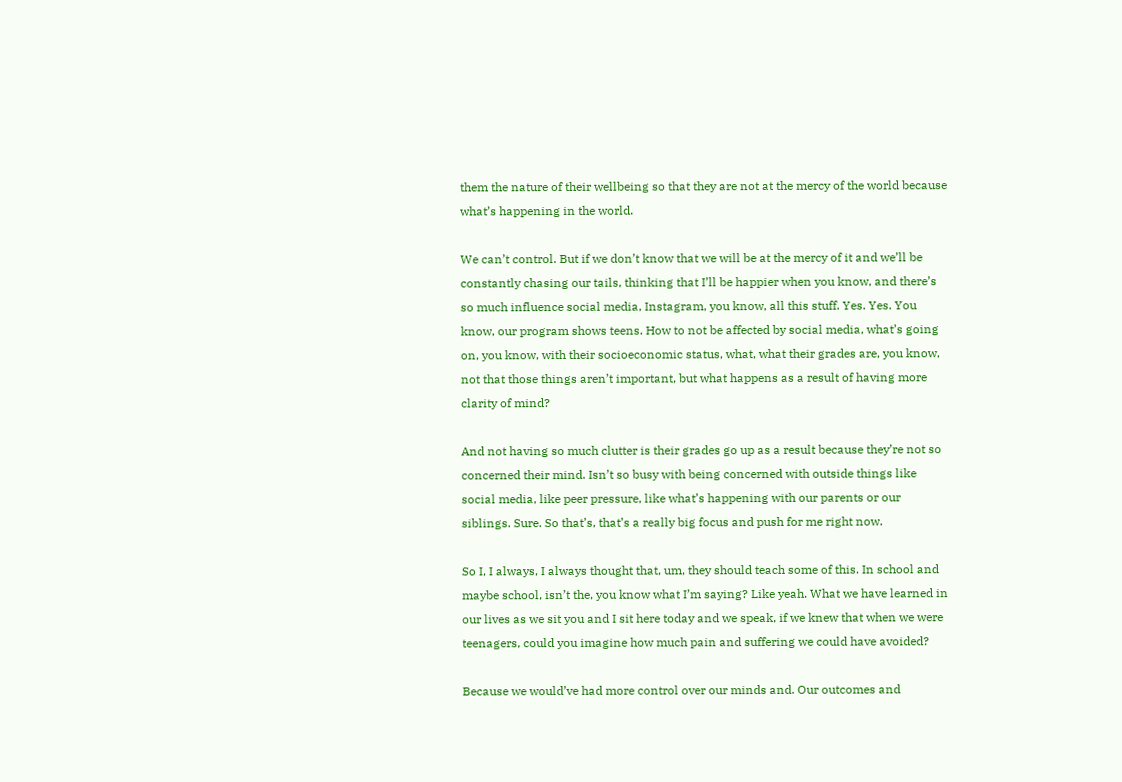them the nature of their wellbeing so that they are not at the mercy of the world because what’s happening in the world.

We can’t control. But if we don’t know that we will be at the mercy of it and we’ll be constantly chasing our tails, thinking that I’ll be happier when you know, and there’s so much influence social media, Instagram, you know, all this stuff. Yes. Yes. You know, our program shows teens. How to not be affected by social media, what’s going on, you know, with their socioeconomic status, what, what their grades are, you know, not that those things aren’t important, but what happens as a result of having more clarity of mind?

And not having so much clutter is their grades go up as a result because they’re not so concerned their mind. Isn’t so busy with being concerned with outside things like social media, like peer pressure, like what’s happening with our parents or our siblings. Sure. So that’s, that’s a really big focus and push for me right now.

So I, I always, I always thought that, um, they should teach some of this. In school and maybe school, isn’t the, you know what I’m saying? Like yeah. What we have learned in our lives as we sit you and I sit here today and we speak, if we knew that when we were teenagers, could you imagine how much pain and suffering we could have avoided?

Because we would’ve had more control over our minds and. Our outcomes and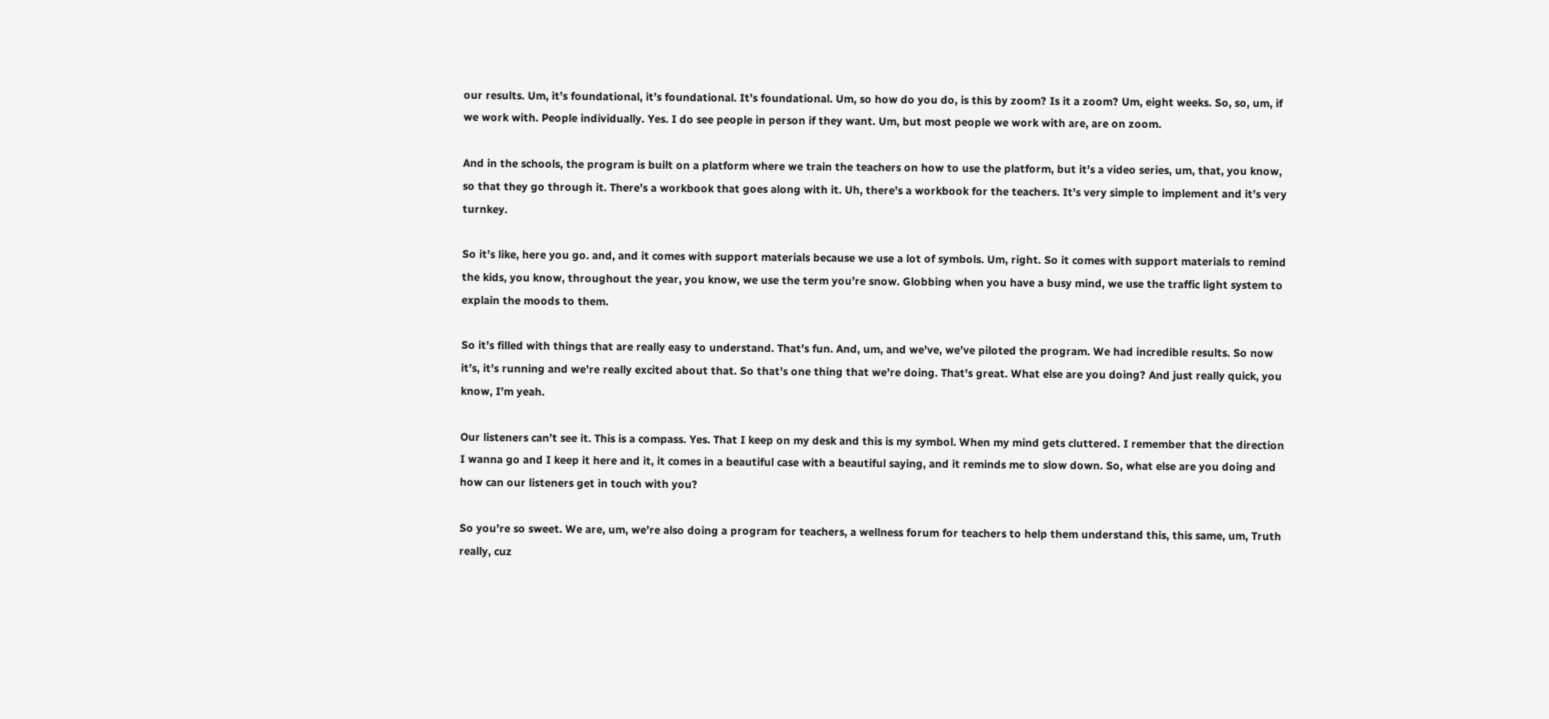our results. Um, it’s foundational, it’s foundational. It’s foundational. Um, so how do you do, is this by zoom? Is it a zoom? Um, eight weeks. So, so, um, if we work with. People individually. Yes. I do see people in person if they want. Um, but most people we work with are, are on zoom.

And in the schools, the program is built on a platform where we train the teachers on how to use the platform, but it’s a video series, um, that, you know, so that they go through it. There’s a workbook that goes along with it. Uh, there’s a workbook for the teachers. It’s very simple to implement and it’s very turnkey.

So it’s like, here you go. and, and it comes with support materials because we use a lot of symbols. Um, right. So it comes with support materials to remind the kids, you know, throughout the year, you know, we use the term you’re snow. Globbing when you have a busy mind, we use the traffic light system to explain the moods to them.

So it’s filled with things that are really easy to understand. That’s fun. And, um, and we’ve, we’ve piloted the program. We had incredible results. So now it’s, it’s running and we’re really excited about that. So that’s one thing that we’re doing. That’s great. What else are you doing? And just really quick, you know, I’m yeah.

Our listeners can’t see it. This is a compass. Yes. That I keep on my desk and this is my symbol. When my mind gets cluttered. I remember that the direction I wanna go and I keep it here and it, it comes in a beautiful case with a beautiful saying, and it reminds me to slow down. So, what else are you doing and how can our listeners get in touch with you?

So you’re so sweet. We are, um, we’re also doing a program for teachers, a wellness forum for teachers to help them understand this, this same, um, Truth really, cuz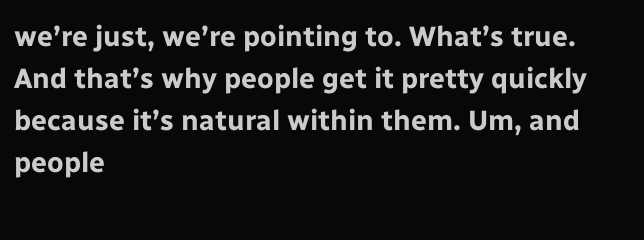we’re just, we’re pointing to. What’s true. And that’s why people get it pretty quickly because it’s natural within them. Um, and people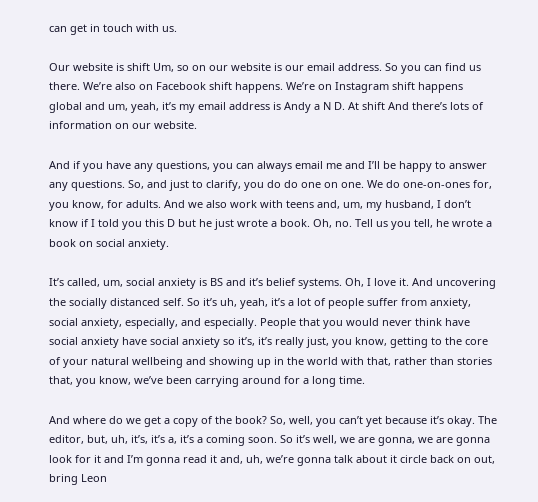can get in touch with us.

Our website is shift Um, so on our website is our email address. So you can find us there. We’re also on Facebook shift happens. We’re on Instagram shift happens global and um, yeah, it’s my email address is Andy a N D. At shift And there’s lots of information on our website.

And if you have any questions, you can always email me and I’ll be happy to answer any questions. So, and just to clarify, you do do one on one. We do one-on-ones for, you know, for adults. And we also work with teens and, um, my husband, I don’t know if I told you this D but he just wrote a book. Oh, no. Tell us you tell, he wrote a book on social anxiety.

It’s called, um, social anxiety is BS and it’s belief systems. Oh, I love it. And uncovering the socially distanced self. So it’s uh, yeah, it’s a lot of people suffer from anxiety, social anxiety, especially, and especially. People that you would never think have social anxiety have social anxiety so it’s, it’s really just, you know, getting to the core of your natural wellbeing and showing up in the world with that, rather than stories that, you know, we’ve been carrying around for a long time.

And where do we get a copy of the book? So, well, you can’t yet because it’s okay. The editor, but, uh, it’s, it’s a, it’s a coming soon. So it’s well, we are gonna, we are gonna look for it and I’m gonna read it and, uh, we’re gonna talk about it circle back on out, bring Leon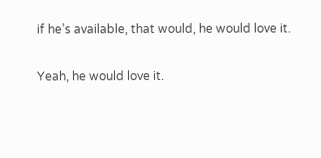if he’s available, that would, he would love it.

Yeah, he would love it.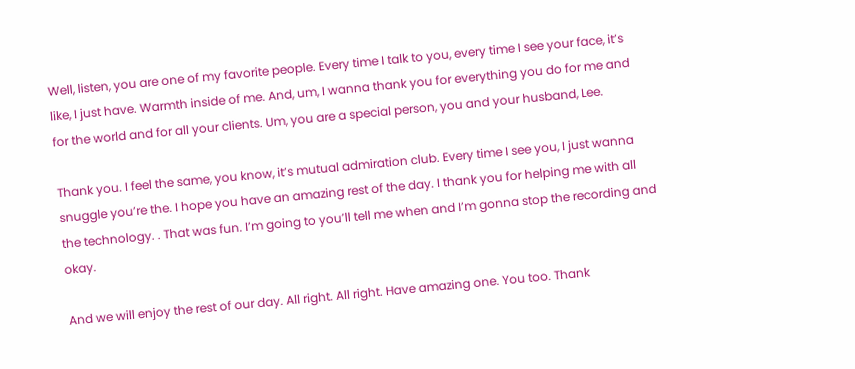Well, listen, you are one of my favorite people. Every time I talk to you, every time I see your face, it’s like, I just have. Warmth inside of me. And, um, I wanna thank you for everything you do for me and for the world and for all your clients. Um, you are a special person, you and your husband, Lee.

Thank you. I feel the same, you know, it’s mutual admiration club. Every time I see you, I just wanna snuggle you’re the. I hope you have an amazing rest of the day. I thank you for helping me with all the technology. . That was fun. I’m going to you’ll tell me when and I’m gonna stop the recording and okay.

And we will enjoy the rest of our day. All right. All right. Have amazing one. You too. Thank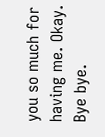you so much for having me. Okay. Bye bye.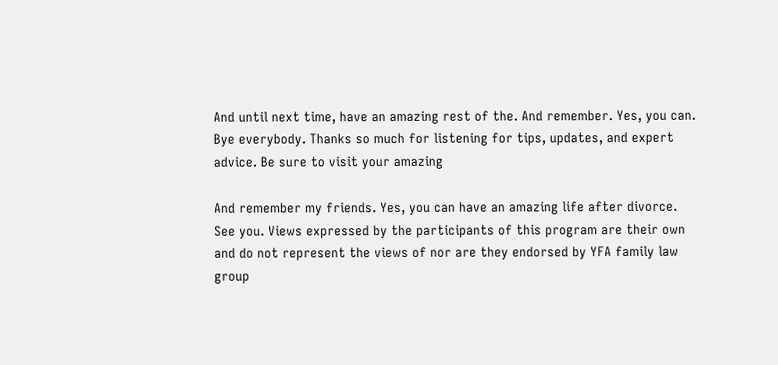And until next time, have an amazing rest of the. And remember. Yes, you can. Bye everybody. Thanks so much for listening for tips, updates, and expert advice. Be sure to visit your amazing

And remember my friends. Yes, you can have an amazing life after divorce. See you. Views expressed by the participants of this program are their own and do not represent the views of nor are they endorsed by YFA family law group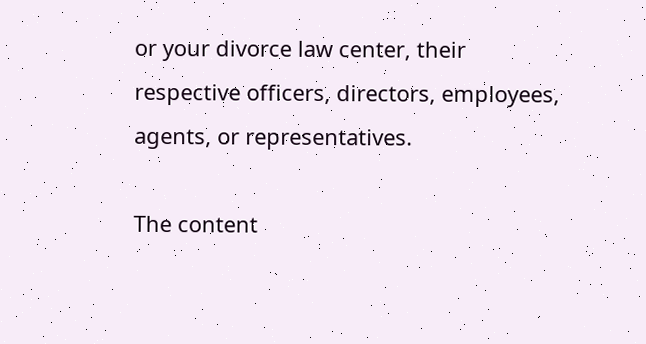or your divorce law center, their respective officers, directors, employees, agents, or representatives.

The content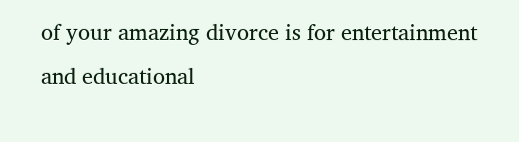of your amazing divorce is for entertainment and educational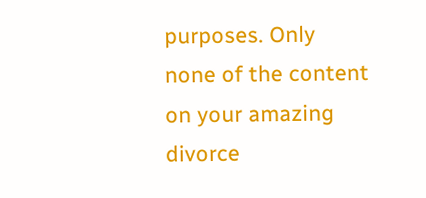purposes. Only none of the content on your amazing divorce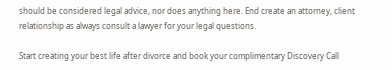should be considered legal advice, nor does anything here. End create an attorney, client relationship as always consult a lawyer for your legal questions.

Start creating your best life after divorce and book your complimentary Discovery Call